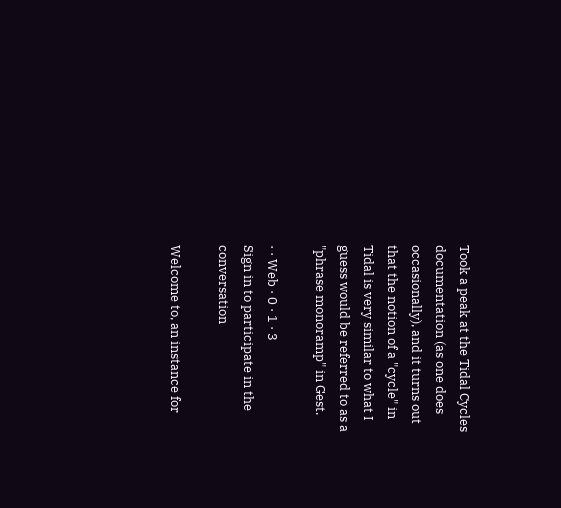Took a peak at the Tidal Cycles documentation (as one does occasionally), and it turns out that the notion of a "cycle" in Tidal is very similar to what I guess would be referred to as a "phrase monoramp" in Gest.

· · Web · 0 · 1 · 3
Sign in to participate in the conversation

Welcome to, an instance for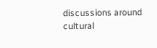discussions around cultural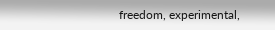freedom, experimental,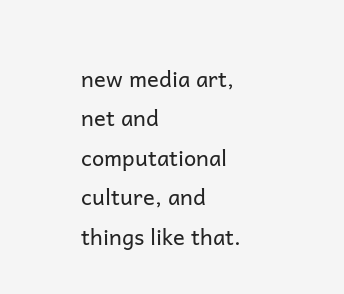new media art, net and computational culture, and things like that.